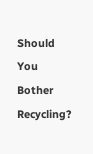Should You Bother Recycling?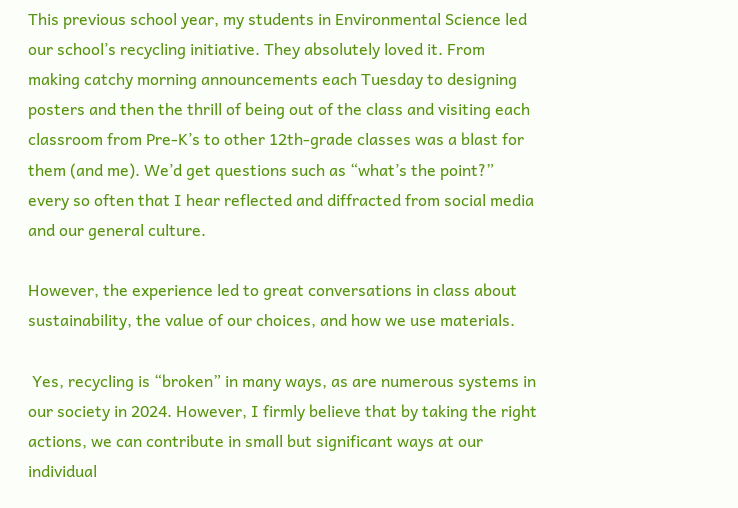This previous school year, my students in Environmental Science led our school’s recycling initiative. They absolutely loved it. From making catchy morning announcements each Tuesday to designing posters and then the thrill of being out of the class and visiting each classroom from Pre-K’s to other 12th-grade classes was a blast for them (and me). We’d get questions such as “what’s the point?” every so often that I hear reflected and diffracted from social media and our general culture.

However, the experience led to great conversations in class about sustainability, the value of our choices, and how we use materials.

 Yes, recycling is “broken” in many ways, as are numerous systems in our society in 2024. However, I firmly believe that by taking the right actions, we can contribute in small but significant ways at our individual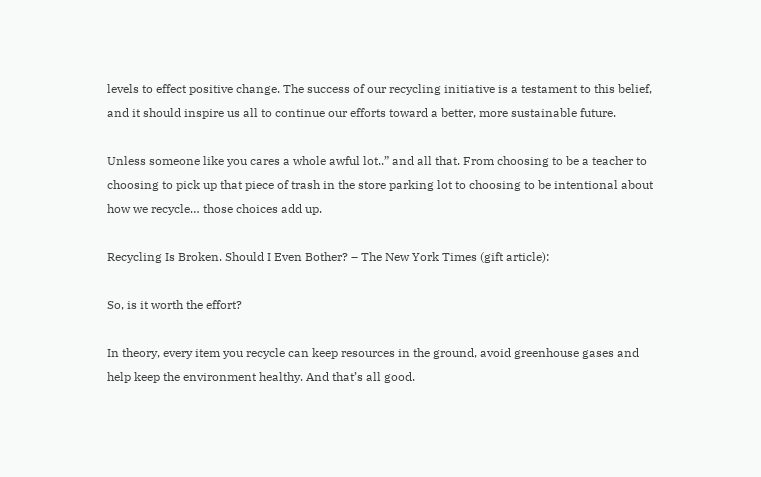levels to effect positive change. The success of our recycling initiative is a testament to this belief, and it should inspire us all to continue our efforts toward a better, more sustainable future.

Unless someone like you cares a whole awful lot..” and all that. From choosing to be a teacher to choosing to pick up that piece of trash in the store parking lot to choosing to be intentional about how we recycle… those choices add up.

Recycling Is Broken. Should I Even Bother? – The New York Times (gift article):

So, is it worth the effort?

In theory, every item you recycle can keep resources in the ground, avoid greenhouse gases and help keep the environment healthy. And that’s all good.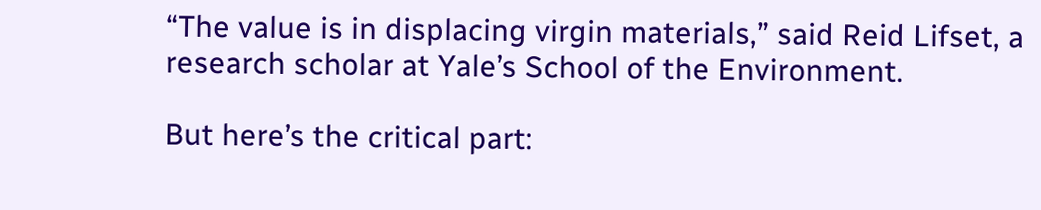“The value is in displacing virgin materials,” said Reid Lifset, a research scholar at Yale’s School of the Environment.

But here’s the critical part: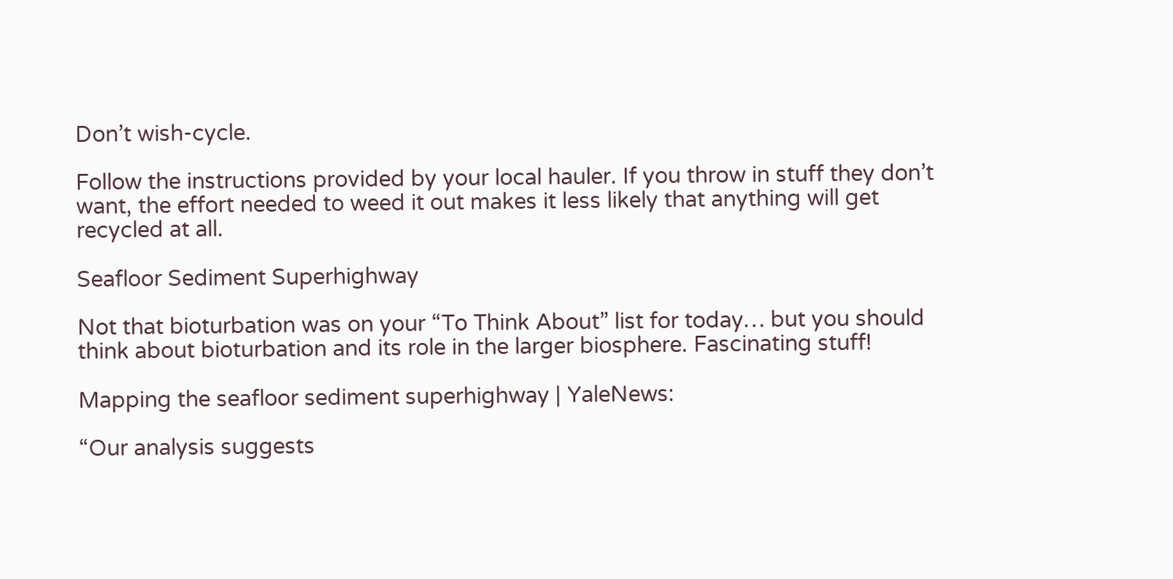Don’t wish-cycle.

Follow the instructions provided by your local hauler. If you throw in stuff they don’t want, the effort needed to weed it out makes it less likely that anything will get recycled at all.

Seafloor Sediment Superhighway

Not that bioturbation was on your “To Think About” list for today… but you should think about bioturbation and its role in the larger biosphere. Fascinating stuff!

Mapping the seafloor sediment superhighway | YaleNews:

“Our analysis suggests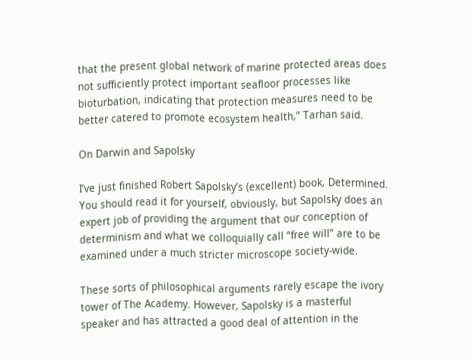that the present global network of marine protected areas does not sufficiently protect important seafloor processes like bioturbation, indicating that protection measures need to be better catered to promote ecosystem health,” Tarhan said.

On Darwin and Sapolsky

I’ve just finished Robert Sapolsky’s (excellent) book, Determined. You should read it for yourself, obviously, but Sapolsky does an expert job of providing the argument that our conception of determinism and what we colloquially call “free will” are to be examined under a much stricter microscope society-wide.

These sorts of philosophical arguments rarely escape the ivory tower of The Academy. However, Sapolsky is a masterful speaker and has attracted a good deal of attention in the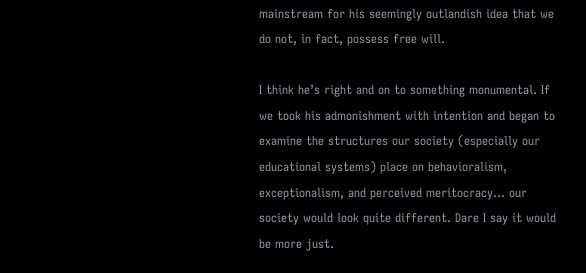mainstream for his seemingly outlandish idea that we do not, in fact, possess free will.

I think he’s right and on to something monumental. If we took his admonishment with intention and began to examine the structures our society (especially our educational systems) place on behavioralism, exceptionalism, and perceived meritocracy… our society would look quite different. Dare I say it would be more just.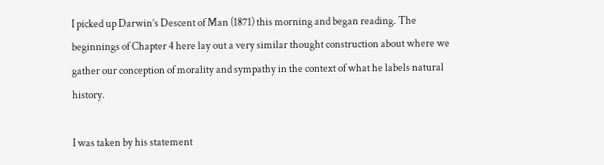I picked up Darwin’s Descent of Man (1871) this morning and began reading. The beginnings of Chapter 4 here lay out a very similar thought construction about where we gather our conception of morality and sympathy in the context of what he labels natural history.

I was taken by his statement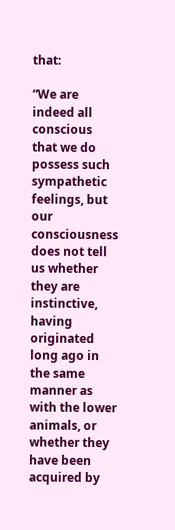that:

“We are indeed all conscious that we do possess such sympathetic feelings, but our consciousness does not tell us whether they are instinctive, having originated long ago in the same manner as with the lower animals, or whether they have been acquired by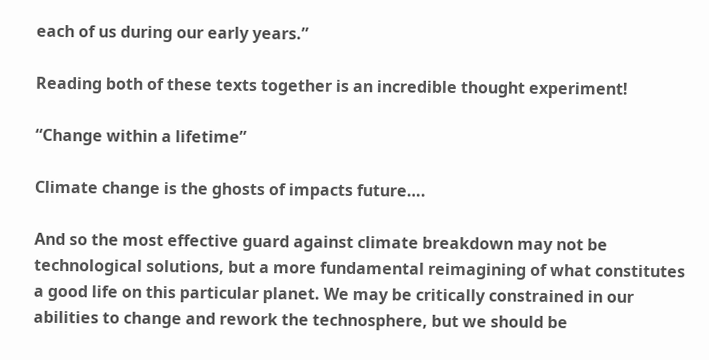each of us during our early years.”

Reading both of these texts together is an incredible thought experiment!

“Change within a lifetime”

Climate change is the ghosts of impacts future….

And so the most effective guard against climate breakdown may not be technological solutions, but a more fundamental reimagining of what constitutes a good life on this particular planet. We may be critically constrained in our abilities to change and rework the technosphere, but we should be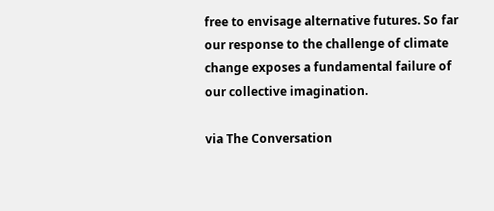free to envisage alternative futures. So far our response to the challenge of climate change exposes a fundamental failure of our collective imagination.

via The Conversation